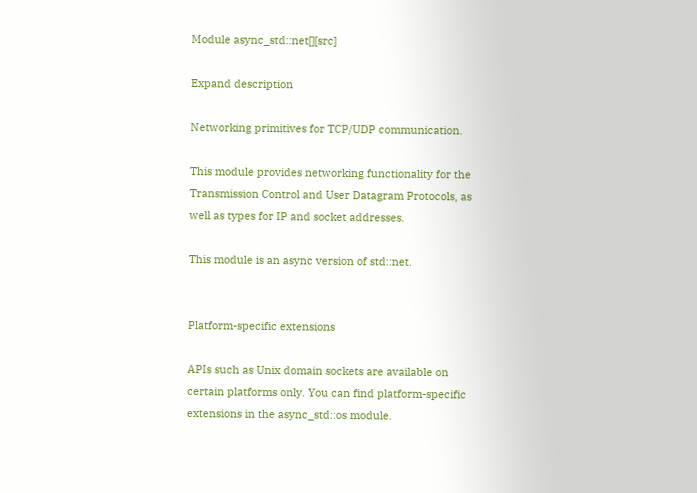Module async_std::net[][src]

Expand description

Networking primitives for TCP/UDP communication.

This module provides networking functionality for the Transmission Control and User Datagram Protocols, as well as types for IP and socket addresses.

This module is an async version of std::net.


Platform-specific extensions

APIs such as Unix domain sockets are available on certain platforms only. You can find platform-specific extensions in the async_std::os module.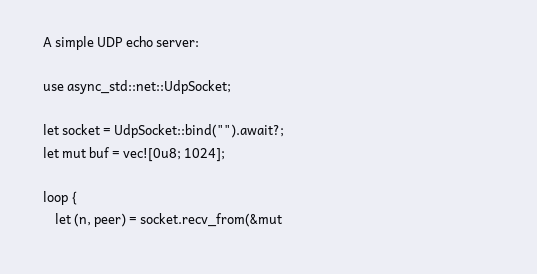A simple UDP echo server:

use async_std::net::UdpSocket;

let socket = UdpSocket::bind("").await?;
let mut buf = vec![0u8; 1024];

loop {
    let (n, peer) = socket.recv_from(&mut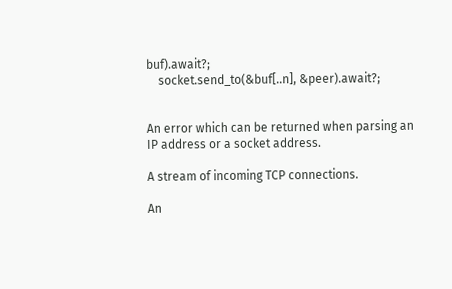buf).await?;
    socket.send_to(&buf[..n], &peer).await?;


An error which can be returned when parsing an IP address or a socket address.

A stream of incoming TCP connections.

An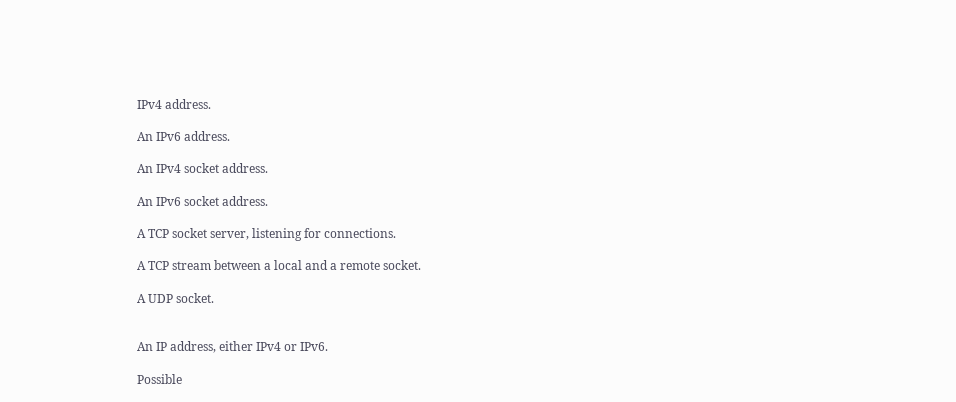IPv4 address.

An IPv6 address.

An IPv4 socket address.

An IPv6 socket address.

A TCP socket server, listening for connections.

A TCP stream between a local and a remote socket.

A UDP socket.


An IP address, either IPv4 or IPv6.

Possible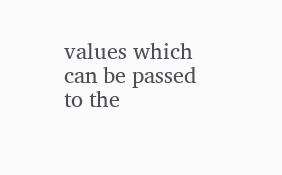values which can be passed to the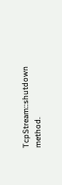TcpStream::shutdown method.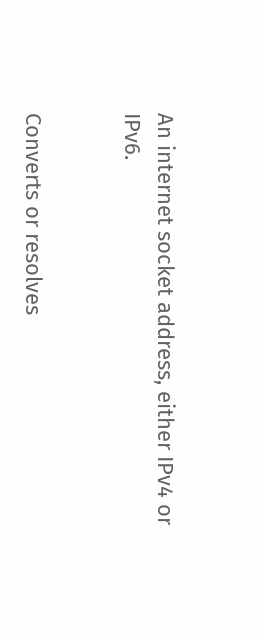An internet socket address, either IPv4 or IPv6.


Converts or resolves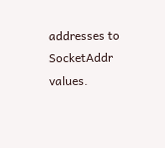addresses to SocketAddr values.